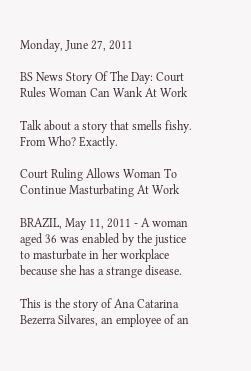Monday, June 27, 2011

BS News Story Of The Day: Court Rules Woman Can Wank At Work

Talk about a story that smells fishy. From Who? Exactly.

Court Ruling Allows Woman To Continue Masturbating At Work

BRAZIL, May 11, 2011 - A woman aged 36 was enabled by the justice to masturbate in her workplace because she has a strange disease.

This is the story of Ana Catarina Bezerra Silvares, an employee of an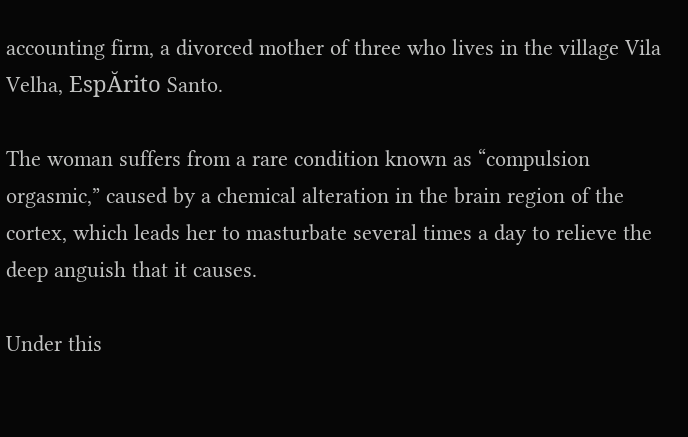accounting firm, a divorced mother of three who lives in the village Vila Velha, EspĂrito Santo.

The woman suffers from a rare condition known as “compulsion orgasmic,” caused by a chemical alteration in the brain region of the cortex, which leads her to masturbate several times a day to relieve the deep anguish that it causes.

Under this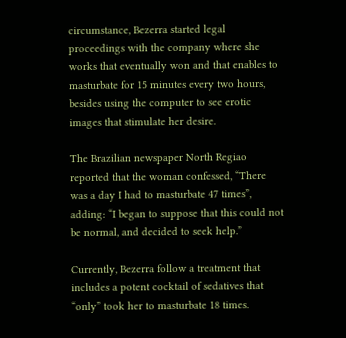circumstance, Bezerra started legal proceedings with the company where she works that eventually won and that enables to masturbate for 15 minutes every two hours, besides using the computer to see erotic images that stimulate her desire.

The Brazilian newspaper North Regiao reported that the woman confessed, “There was a day I had to masturbate 47 times”, adding: “I began to suppose that this could not be normal, and decided to seek help.”

Currently, Bezerra follow a treatment that includes a potent cocktail of sedatives that “only” took her to masturbate 18 times.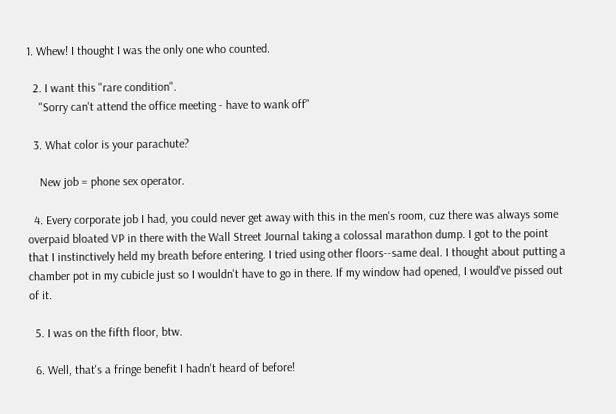1. Whew! I thought I was the only one who counted.

  2. I want this "rare condition".
    "Sorry can't attend the office meeting - have to wank off"

  3. What color is your parachute?

    New job = phone sex operator.

  4. Every corporate job I had, you could never get away with this in the men's room, cuz there was always some overpaid bloated VP in there with the Wall Street Journal taking a colossal marathon dump. I got to the point that I instinctively held my breath before entering. I tried using other floors--same deal. I thought about putting a chamber pot in my cubicle just so I wouldn't have to go in there. If my window had opened, I would've pissed out of it.

  5. I was on the fifth floor, btw.

  6. Well, that's a fringe benefit I hadn't heard of before!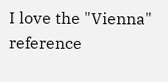I love the "Vienna" reference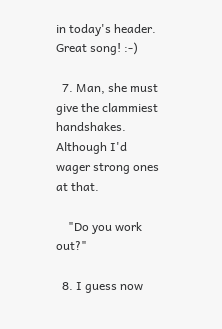in today's header. Great song! :-)

  7. Man, she must give the clammiest handshakes. Although I'd wager strong ones at that.

    "Do you work out?"

  8. I guess now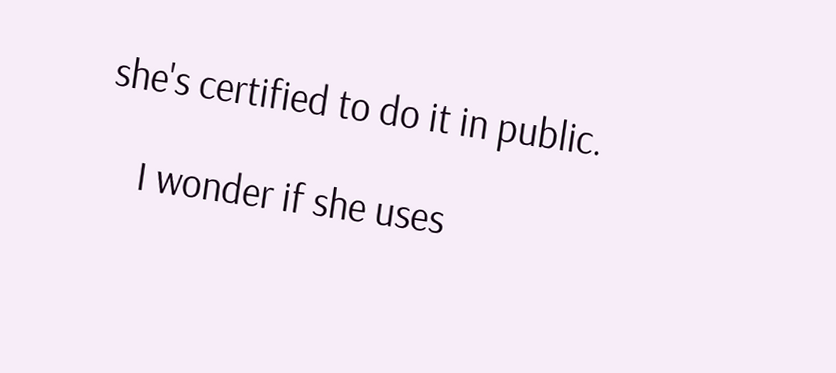she's certified to do it in public.

    I wonder if she uses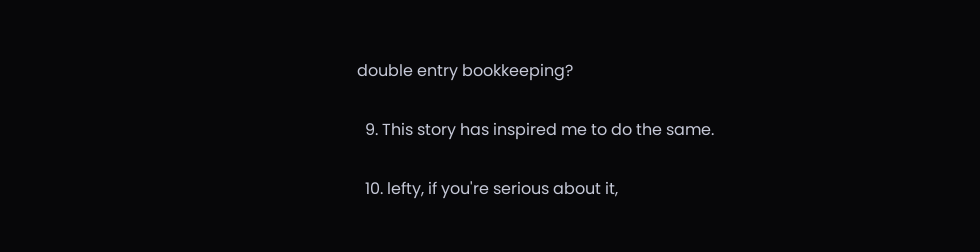double entry bookkeeping?

  9. This story has inspired me to do the same.

  10. lefty, if you're serious about it,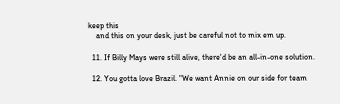keep this
    and this on your desk, just be careful not to mix em up.

  11. If Billy Mays were still alive, there'd be an all-in-one solution.

  12. You gotta love Brazil. "We want Annie on our side for team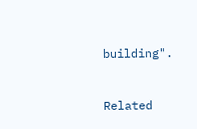building".



Related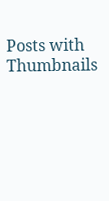Posts with Thumbnails